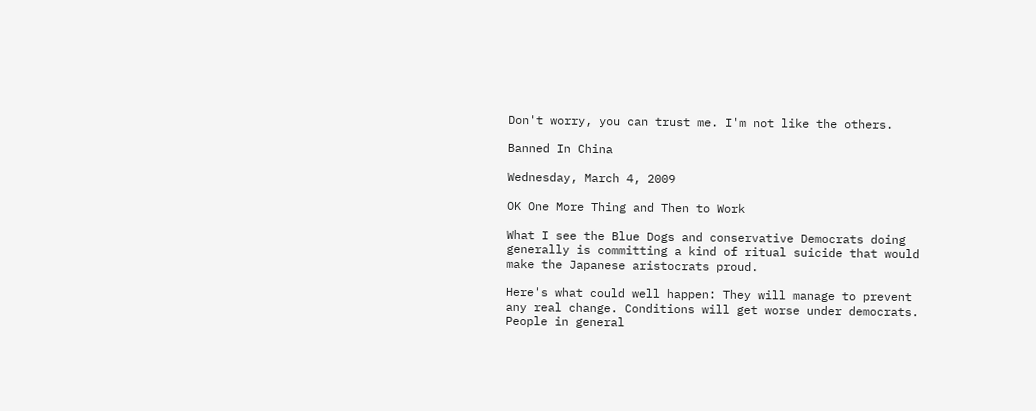Don't worry, you can trust me. I'm not like the others.

Banned In China

Wednesday, March 4, 2009

OK One More Thing and Then to Work

What I see the Blue Dogs and conservative Democrats doing generally is committing a kind of ritual suicide that would make the Japanese aristocrats proud.

Here's what could well happen: They will manage to prevent any real change. Conditions will get worse under democrats. People in general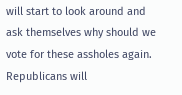will start to look around and ask themselves why should we vote for these assholes again. Republicans will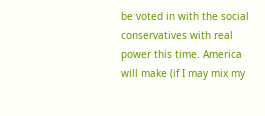be voted in with the social conservatives with real power this time. America will make (if I may mix my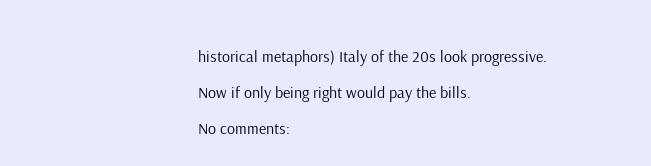historical metaphors) Italy of the 20s look progressive.

Now if only being right would pay the bills.

No comments: